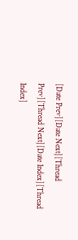[Date Prev][Date Next][Thread Prev][Thread Next][Date Index][Thread Index]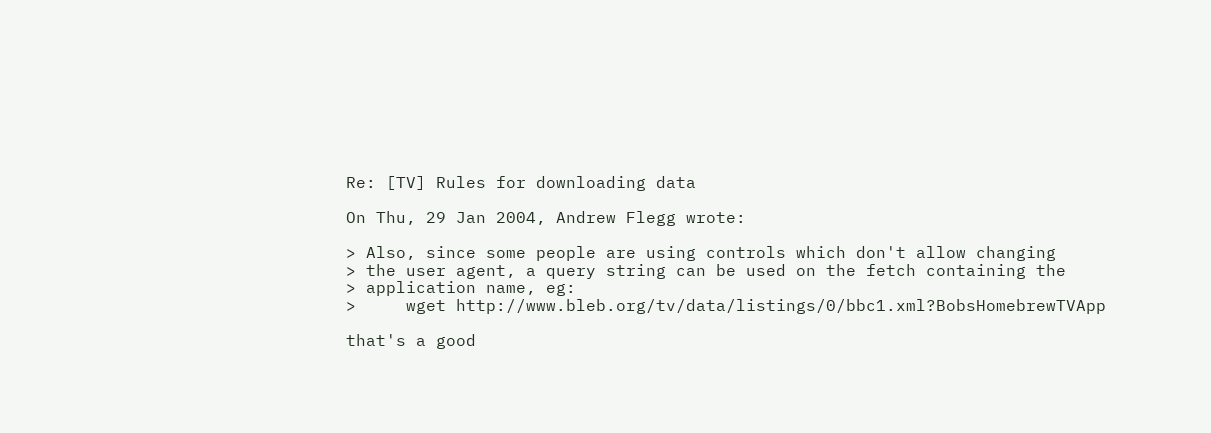Re: [TV] Rules for downloading data

On Thu, 29 Jan 2004, Andrew Flegg wrote:

> Also, since some people are using controls which don't allow changing
> the user agent, a query string can be used on the fetch containing the
> application name, eg:
>     wget http://www.bleb.org/tv/data/listings/0/bbc1.xml?BobsHomebrewTVApp

that's a good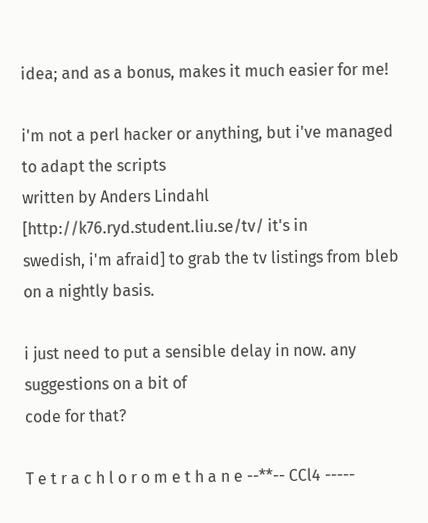idea; and as a bonus, makes it much easier for me!

i'm not a perl hacker or anything, but i've managed to adapt the scripts
written by Anders Lindahl [http://k76.ryd.student.liu.se/tv/ it's in
swedish, i'm afraid] to grab the tv listings from bleb on a nightly basis.

i just need to put a sensible delay in now. any suggestions on a bit of
code for that?

T e t r a c h l o r o m e t h a n e --**-- CCl4 -----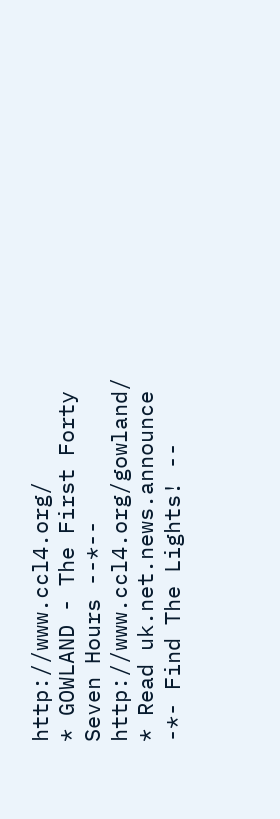http://www.ccl4.org/
* GOWLAND - The First Forty Seven Hours --*-- http://www.ccl4.org/gowland/
* Read uk.net.news.announce -*- Find The Lights! --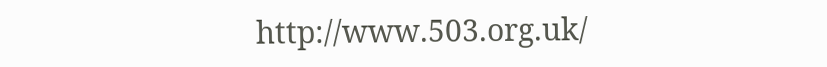http://www.503.org.uk/